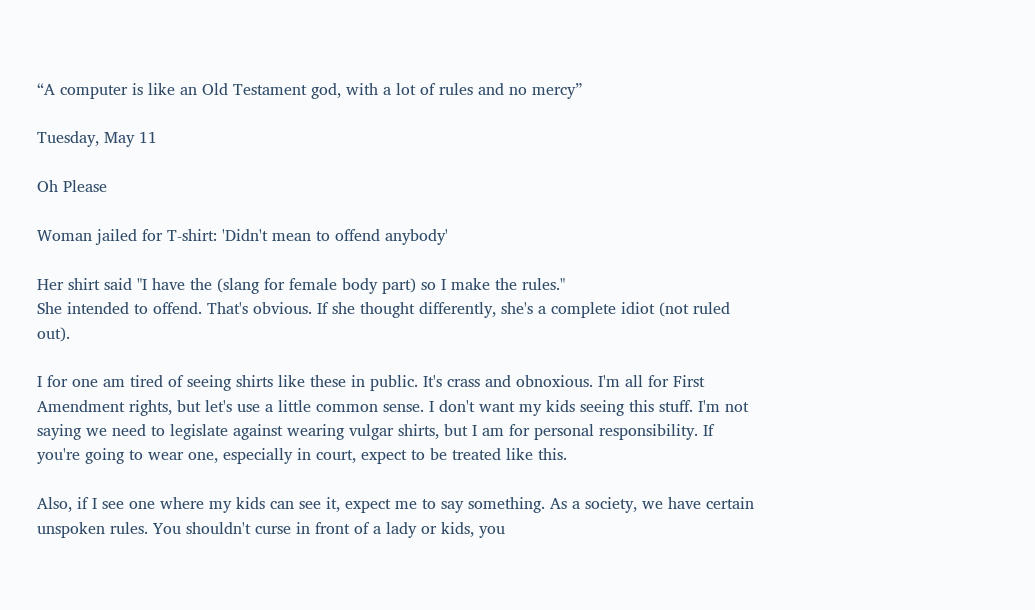“A computer is like an Old Testament god, with a lot of rules and no mercy”

Tuesday, May 11

Oh Please

Woman jailed for T-shirt: 'Didn't mean to offend anybody'

Her shirt said "I have the (slang for female body part) so I make the rules."
She intended to offend. That's obvious. If she thought differently, she's a complete idiot (not ruled out).

I for one am tired of seeing shirts like these in public. It's crass and obnoxious. I'm all for First Amendment rights, but let's use a little common sense. I don't want my kids seeing this stuff. I'm not saying we need to legislate against wearing vulgar shirts, but I am for personal responsibility. If you're going to wear one, especially in court, expect to be treated like this.

Also, if I see one where my kids can see it, expect me to say something. As a society, we have certain unspoken rules. You shouldn't curse in front of a lady or kids, you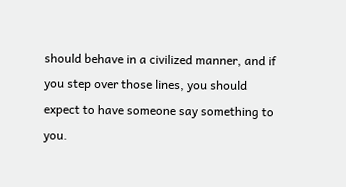should behave in a civilized manner, and if you step over those lines, you should expect to have someone say something to you.